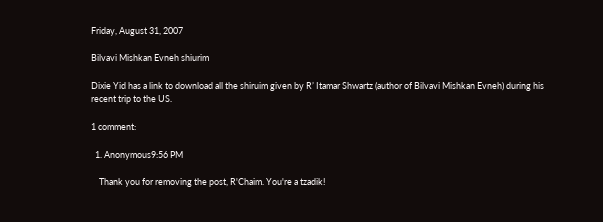Friday, August 31, 2007

Bilvavi Mishkan Evneh shiurim

Dixie Yid has a link to download all the shiruim given by R’ Itamar Shwartz (author of Bilvavi Mishkan Evneh) during his recent trip to the US.

1 comment:

  1. Anonymous9:56 PM

    Thank you for removing the post, R'Chaim. You're a tzadik!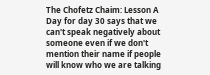The Chofetz Chaim: Lesson A Day for day 30 says that we can't speak negatively about someone even if we don't mention their name if people will know who we are talking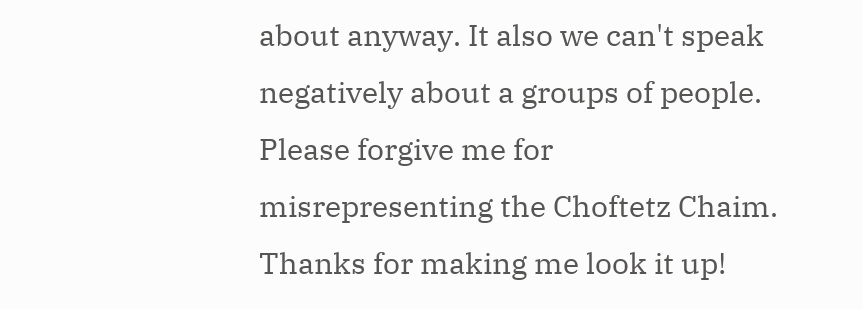about anyway. It also we can't speak negatively about a groups of people. Please forgive me for misrepresenting the Choftetz Chaim. Thanks for making me look it up!